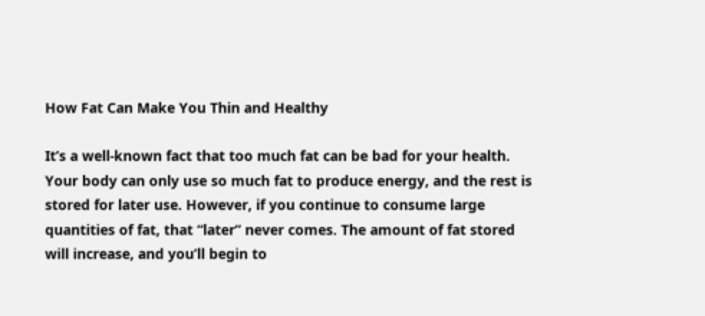How Fat Can Make You Thin and Healthy

It’s a well-known fact that too much fat can be bad for your health. Your body can only use so much fat to produce energy, and the rest is stored for later use. However, if you continue to consume large quantities of fat, that “later” never comes. The amount of fat stored will increase, and you’ll begin to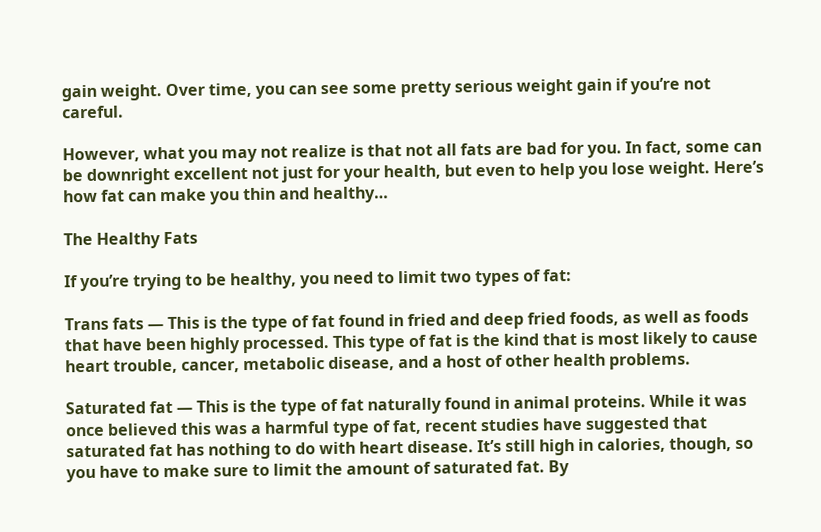gain weight. Over time, you can see some pretty serious weight gain if you’re not careful.

However, what you may not realize is that not all fats are bad for you. In fact, some can be downright excellent not just for your health, but even to help you lose weight. Here’s how fat can make you thin and healthy…

The Healthy Fats

If you’re trying to be healthy, you need to limit two types of fat:

Trans fats — This is the type of fat found in fried and deep fried foods, as well as foods that have been highly processed. This type of fat is the kind that is most likely to cause heart trouble, cancer, metabolic disease, and a host of other health problems.

Saturated fat — This is the type of fat naturally found in animal proteins. While it was once believed this was a harmful type of fat, recent studies have suggested that saturated fat has nothing to do with heart disease. It’s still high in calories, though, so you have to make sure to limit the amount of saturated fat. By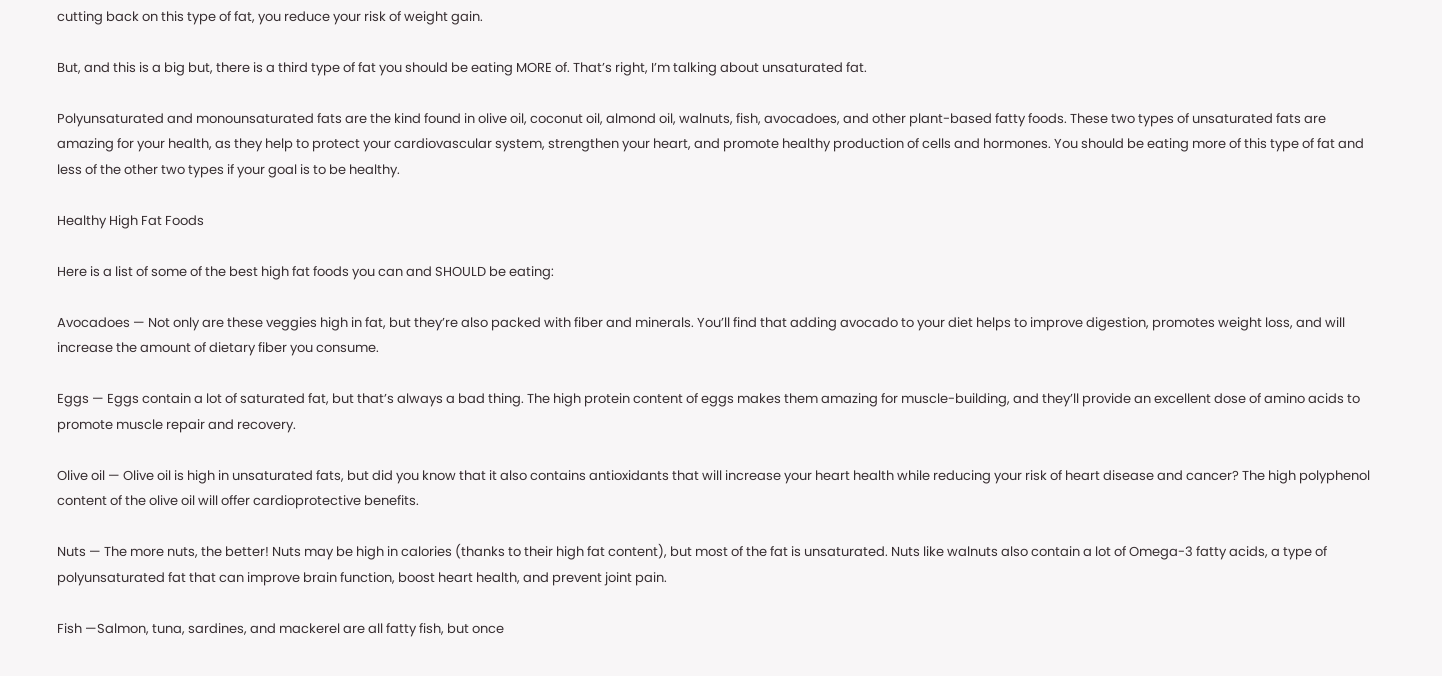cutting back on this type of fat, you reduce your risk of weight gain.

But, and this is a big but, there is a third type of fat you should be eating MORE of. That’s right, I’m talking about unsaturated fat.

Polyunsaturated and monounsaturated fats are the kind found in olive oil, coconut oil, almond oil, walnuts, fish, avocadoes, and other plant-based fatty foods. These two types of unsaturated fats are amazing for your health, as they help to protect your cardiovascular system, strengthen your heart, and promote healthy production of cells and hormones. You should be eating more of this type of fat and less of the other two types if your goal is to be healthy.

Healthy High Fat Foods

Here is a list of some of the best high fat foods you can and SHOULD be eating:

Avocadoes — Not only are these veggies high in fat, but they’re also packed with fiber and minerals. You’ll find that adding avocado to your diet helps to improve digestion, promotes weight loss, and will increase the amount of dietary fiber you consume.

Eggs — Eggs contain a lot of saturated fat, but that’s always a bad thing. The high protein content of eggs makes them amazing for muscle-building, and they’ll provide an excellent dose of amino acids to promote muscle repair and recovery.

Olive oil — Olive oil is high in unsaturated fats, but did you know that it also contains antioxidants that will increase your heart health while reducing your risk of heart disease and cancer? The high polyphenol content of the olive oil will offer cardioprotective benefits.

Nuts — The more nuts, the better! Nuts may be high in calories (thanks to their high fat content), but most of the fat is unsaturated. Nuts like walnuts also contain a lot of Omega-3 fatty acids, a type of polyunsaturated fat that can improve brain function, boost heart health, and prevent joint pain.

Fish —Salmon, tuna, sardines, and mackerel are all fatty fish, but once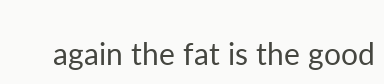again the fat is the good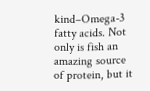kind–Omega-3 fatty acids. Not only is fish an amazing source of protein, but it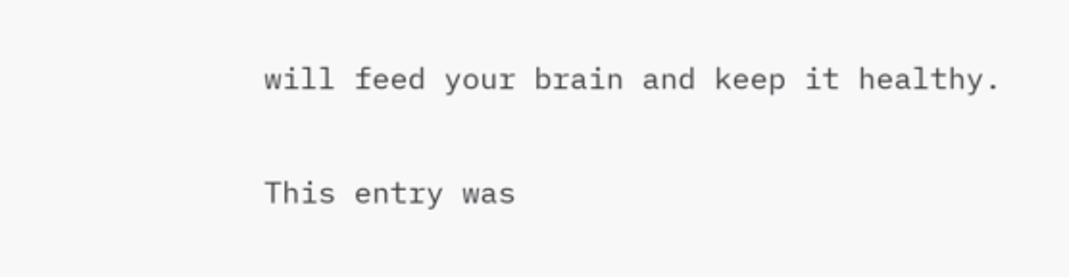will feed your brain and keep it healthy.

This entry was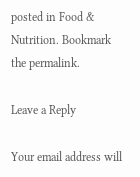posted in Food & Nutrition. Bookmark the permalink.

Leave a Reply

Your email address will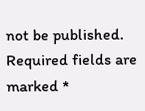not be published. Required fields are marked *